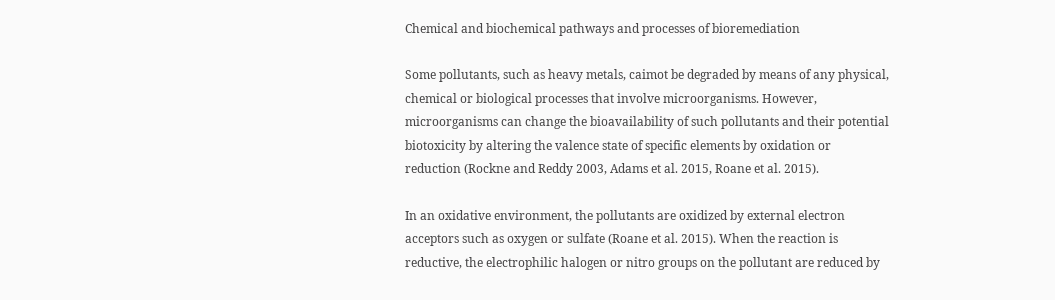Chemical and biochemical pathways and processes of bioremediation

Some pollutants, such as heavy metals, caimot be degraded by means of any physical, chemical or biological processes that involve microorganisms. However, microorganisms can change the bioavailability of such pollutants and their potential biotoxicity by altering the valence state of specific elements by oxidation or reduction (Rockne and Reddy 2003, Adams et al. 2015, Roane et al. 2015).

In an oxidative environment, the pollutants are oxidized by external electron acceptors such as oxygen or sulfate (Roane et al. 2015). When the reaction is reductive, the electrophilic halogen or nitro groups on the pollutant are reduced by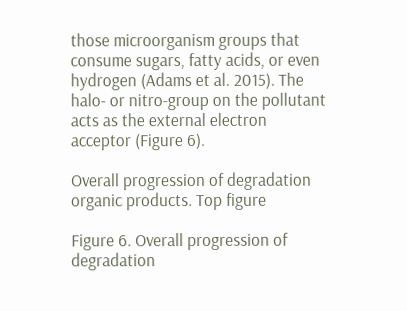those microorganism groups that consume sugars, fatty acids, or even hydrogen (Adams et al. 2015). The halo- or nitro-group on the pollutant acts as the external electron acceptor (Figure 6).

Overall progression of degradation organic products. Top figure

Figure 6. Overall progression of degradation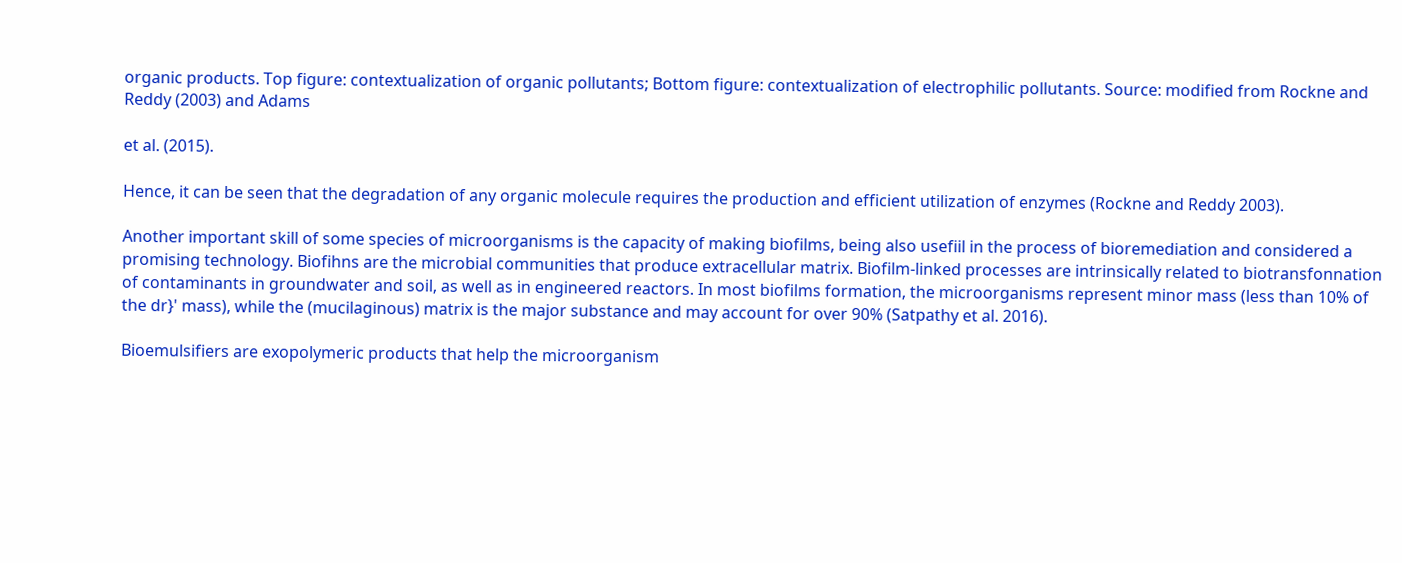organic products. Top figure: contextualization of organic pollutants; Bottom figure: contextualization of electrophilic pollutants. Source: modified from Rockne and Reddy (2003) and Adams

et al. (2015).

Hence, it can be seen that the degradation of any organic molecule requires the production and efficient utilization of enzymes (Rockne and Reddy 2003).

Another important skill of some species of microorganisms is the capacity of making biofilms, being also usefiil in the process of bioremediation and considered a promising technology. Biofihns are the microbial communities that produce extracellular matrix. Biofilm-linked processes are intrinsically related to biotransfonnation of contaminants in groundwater and soil, as well as in engineered reactors. In most biofilms formation, the microorganisms represent minor mass (less than 10% of the dr}' mass), while the (mucilaginous) matrix is the major substance and may account for over 90% (Satpathy et al. 2016).

Bioemulsifiers are exopolymeric products that help the microorganism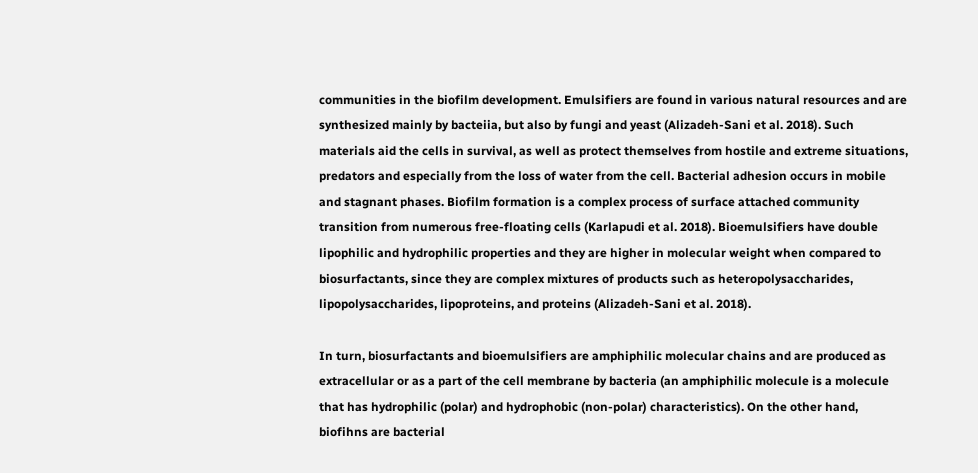communities in the biofilm development. Emulsifiers are found in various natural resources and are synthesized mainly by bacteiia, but also by fungi and yeast (Alizadeh-Sani et al. 2018). Such materials aid the cells in survival, as well as protect themselves from hostile and extreme situations, predators and especially from the loss of water from the cell. Bacterial adhesion occurs in mobile and stagnant phases. Biofilm formation is a complex process of surface attached community transition from numerous free-floating cells (Karlapudi et al. 2018). Bioemulsifiers have double lipophilic and hydrophilic properties and they are higher in molecular weight when compared to biosurfactants, since they are complex mixtures of products such as heteropolysaccharides, lipopolysaccharides, lipoproteins, and proteins (Alizadeh-Sani et al. 2018).

In turn, biosurfactants and bioemulsifiers are amphiphilic molecular chains and are produced as extracellular or as a part of the cell membrane by bacteria (an amphiphilic molecule is a molecule that has hydrophilic (polar) and hydrophobic (non-polar) characteristics). On the other hand, biofihns are bacterial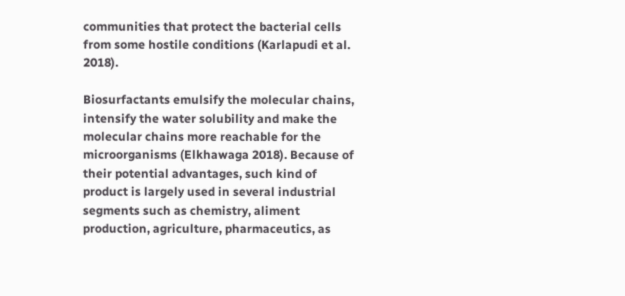communities that protect the bacterial cells from some hostile conditions (Karlapudi et al. 2018).

Biosurfactants emulsify the molecular chains, intensify the water solubility and make the molecular chains more reachable for the microorganisms (Elkhawaga 2018). Because of their potential advantages, such kind of product is largely used in several industrial segments such as chemistry, aliment production, agriculture, pharmaceutics, as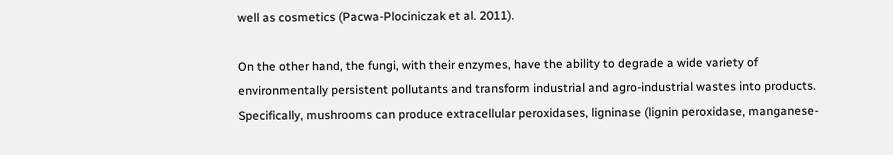well as cosmetics (Pacwa-Plociniczak et al. 2011).

On the other hand, the fungi, with their enzymes, have the ability to degrade a wide variety of environmentally persistent pollutants and transform industrial and agro-industrial wastes into products. Specifically, mushrooms can produce extracellular peroxidases, ligninase (lignin peroxidase, manganese-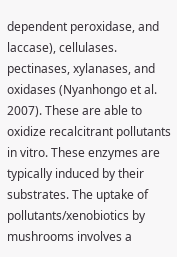dependent peroxidase, and laccase), cellulases. pectinases, xylanases, and oxidases (Nyanhongo et al. 2007). These are able to oxidize recalcitrant pollutants in vitro. These enzymes are typically induced by their substrates. The uptake of pollutants/xenobiotics by mushrooms involves a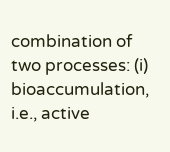combination of two processes: (i) bioaccumulation, i.e., active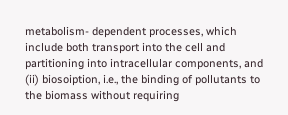metabolism- dependent processes, which include both transport into the cell and partitioning into intracellular components, and (ii) biosoiption, i.e., the binding of pollutants to the biomass without requiring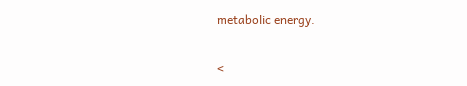metabolic energy.

<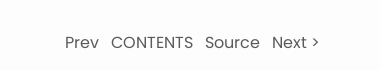Prev   CONTENTS   Source   Next >